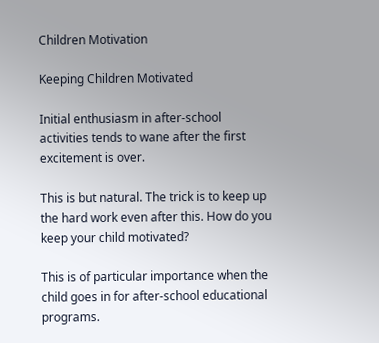Children Motivation

Keeping Children Motivated

Initial enthusiasm in after-school activities tends to wane after the first excitement is over.

This is but natural. The trick is to keep up the hard work even after this. How do you keep your child motivated?

This is of particular importance when the child goes in for after-school educational programs.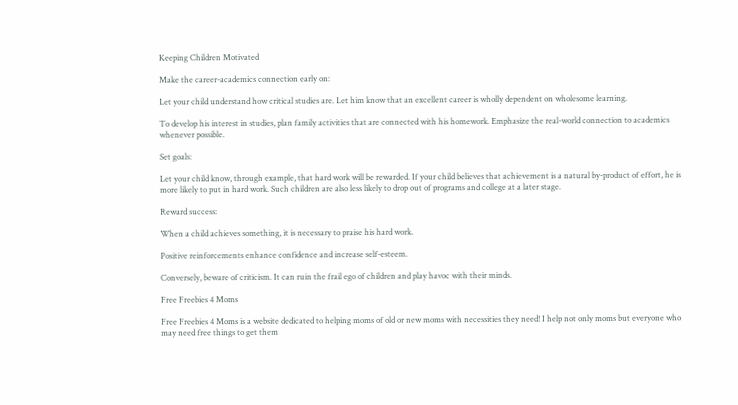Keeping Children Motivated

Make the career-academics connection early on:

Let your child understand how critical studies are. Let him know that an excellent career is wholly dependent on wholesome learning.

To develop his interest in studies, plan family activities that are connected with his homework. Emphasize the real-world connection to academics whenever possible.

Set goals:

Let your child know, through example, that hard work will be rewarded. If your child believes that achievement is a natural by-product of effort, he is more likely to put in hard work. Such children are also less likely to drop out of programs and college at a later stage.

Reward success:

When a child achieves something, it is necessary to praise his hard work.

Positive reinforcements enhance confidence and increase self-esteem.

Conversely, beware of criticism. It can ruin the frail ego of children and play havoc with their minds.

Free Freebies 4 Moms

Free Freebies 4 Moms is a website dedicated to helping moms of old or new moms with necessities they need! I help not only moms but everyone who may need free things to get them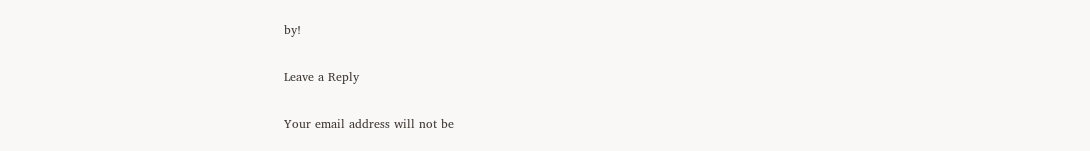by!

Leave a Reply

Your email address will not be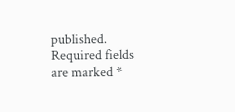published. Required fields are marked *